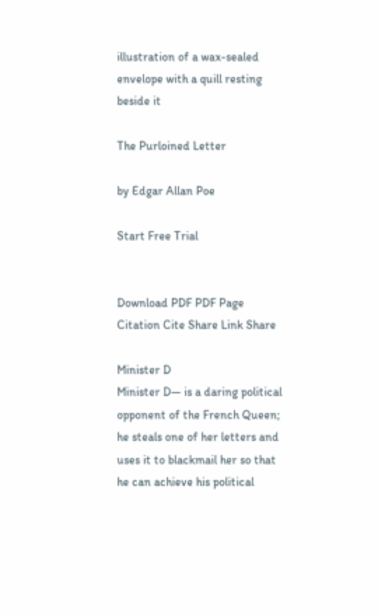illustration of a wax-sealed envelope with a quill resting beside it

The Purloined Letter

by Edgar Allan Poe

Start Free Trial


Download PDF PDF Page Citation Cite Share Link Share

Minister D
Minister D— is a daring political opponent of the French Queen; he steals one of her letters and uses it to blackmail her so that he can achieve his political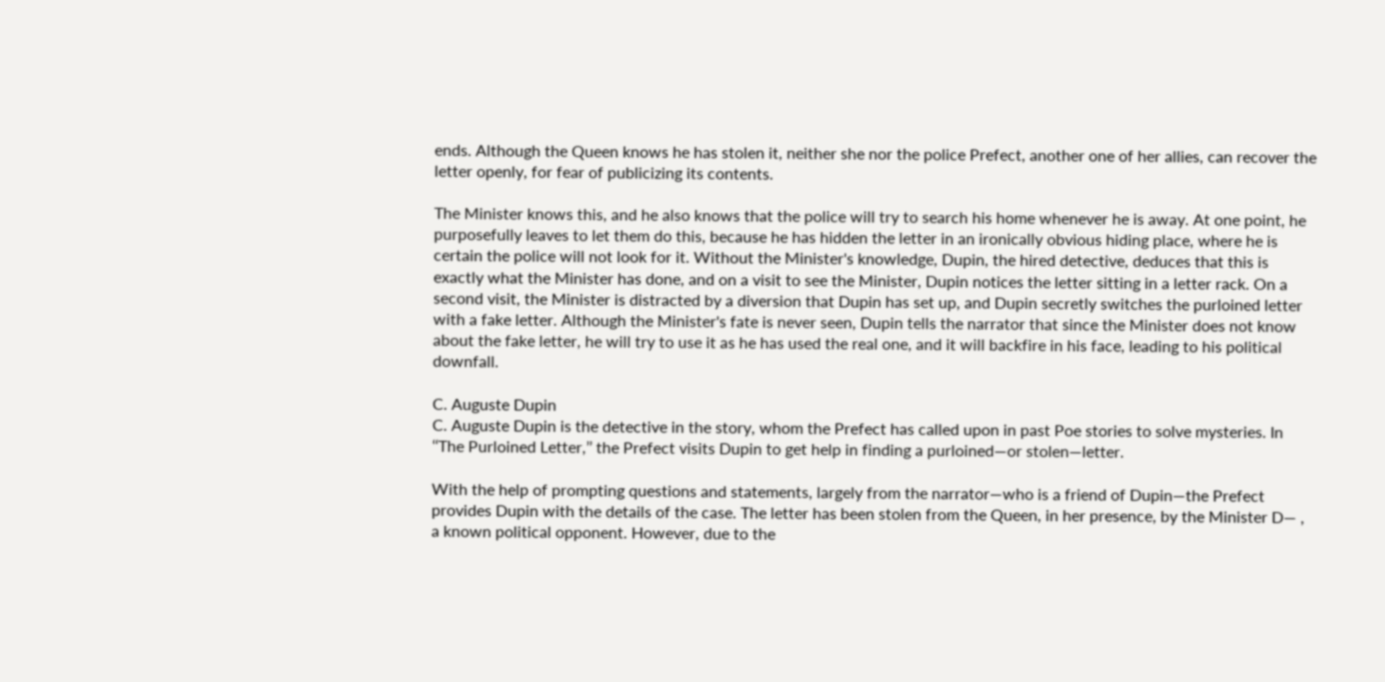ends. Although the Queen knows he has stolen it, neither she nor the police Prefect, another one of her allies, can recover the letter openly, for fear of publicizing its contents.

The Minister knows this, and he also knows that the police will try to search his home whenever he is away. At one point, he purposefully leaves to let them do this, because he has hidden the letter in an ironically obvious hiding place, where he is certain the police will not look for it. Without the Minister's knowledge, Dupin, the hired detective, deduces that this is exactly what the Minister has done, and on a visit to see the Minister, Dupin notices the letter sitting in a letter rack. On a second visit, the Minister is distracted by a diversion that Dupin has set up, and Dupin secretly switches the purloined letter with a fake letter. Although the Minister's fate is never seen, Dupin tells the narrator that since the Minister does not know about the fake letter, he will try to use it as he has used the real one, and it will backfire in his face, leading to his political downfall.

C. Auguste Dupin
C. Auguste Dupin is the detective in the story, whom the Prefect has called upon in past Poe stories to solve mysteries. In ‘‘The Purloined Letter,’’ the Prefect visits Dupin to get help in finding a purloined—or stolen—letter.

With the help of prompting questions and statements, largely from the narrator—who is a friend of Dupin—the Prefect provides Dupin with the details of the case. The letter has been stolen from the Queen, in her presence, by the Minister D— , a known political opponent. However, due to the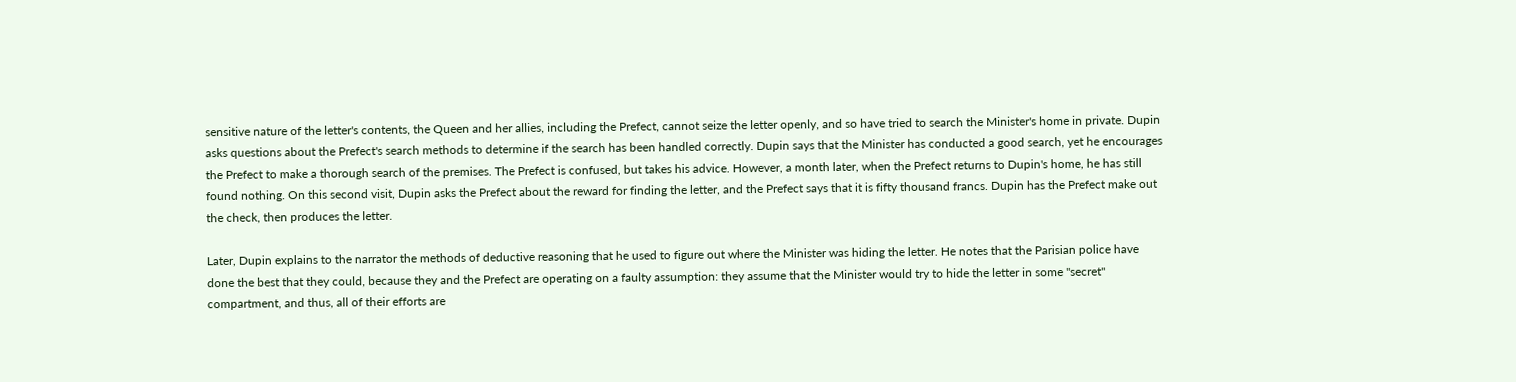sensitive nature of the letter's contents, the Queen and her allies, including the Prefect, cannot seize the letter openly, and so have tried to search the Minister's home in private. Dupin asks questions about the Prefect's search methods to determine if the search has been handled correctly. Dupin says that the Minister has conducted a good search, yet he encourages the Prefect to make a thorough search of the premises. The Prefect is confused, but takes his advice. However, a month later, when the Prefect returns to Dupin's home, he has still found nothing. On this second visit, Dupin asks the Prefect about the reward for finding the letter, and the Prefect says that it is fifty thousand francs. Dupin has the Prefect make out the check, then produces the letter.

Later, Dupin explains to the narrator the methods of deductive reasoning that he used to figure out where the Minister was hiding the letter. He notes that the Parisian police have done the best that they could, because they and the Prefect are operating on a faulty assumption: they assume that the Minister would try to hide the letter in some "secret" compartment, and thus, all of their efforts are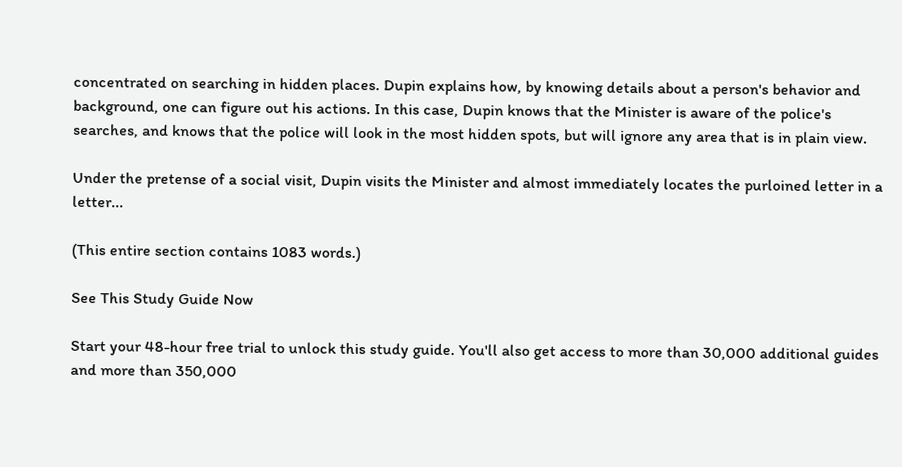concentrated on searching in hidden places. Dupin explains how, by knowing details about a person's behavior and background, one can figure out his actions. In this case, Dupin knows that the Minister is aware of the police's searches, and knows that the police will look in the most hidden spots, but will ignore any area that is in plain view.

Under the pretense of a social visit, Dupin visits the Minister and almost immediately locates the purloined letter in a letter...

(This entire section contains 1083 words.)

See This Study Guide Now

Start your 48-hour free trial to unlock this study guide. You'll also get access to more than 30,000 additional guides and more than 350,000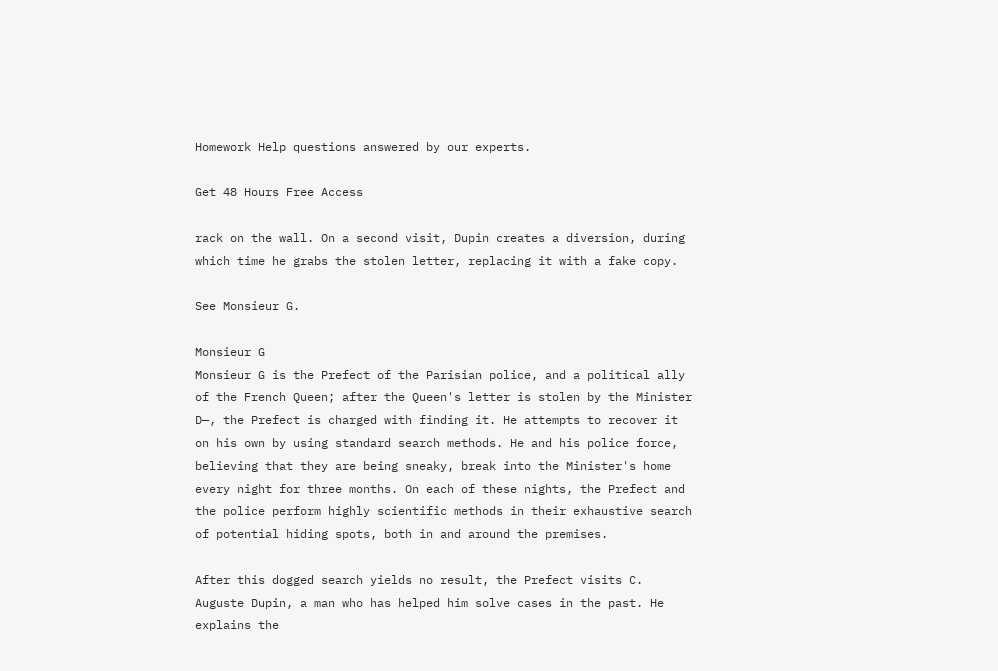Homework Help questions answered by our experts.

Get 48 Hours Free Access

rack on the wall. On a second visit, Dupin creates a diversion, during which time he grabs the stolen letter, replacing it with a fake copy.

See Monsieur G.

Monsieur G
Monsieur G is the Prefect of the Parisian police, and a political ally of the French Queen; after the Queen's letter is stolen by the Minister D—, the Prefect is charged with finding it. He attempts to recover it on his own by using standard search methods. He and his police force, believing that they are being sneaky, break into the Minister's home every night for three months. On each of these nights, the Prefect and the police perform highly scientific methods in their exhaustive search of potential hiding spots, both in and around the premises.

After this dogged search yields no result, the Prefect visits C. Auguste Dupin, a man who has helped him solve cases in the past. He explains the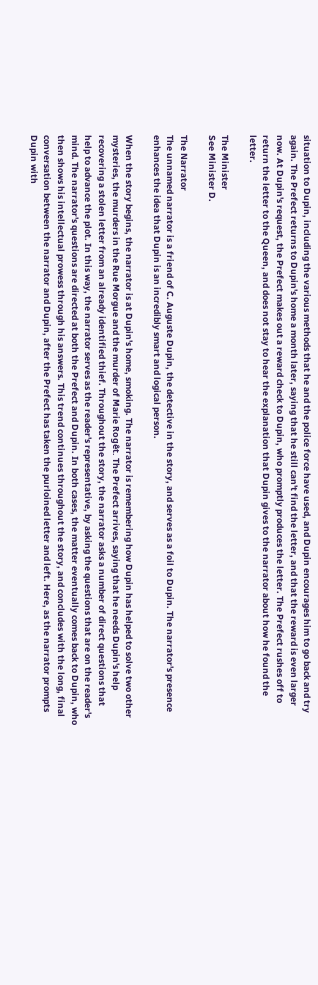situation to Dupin, including the various methods that he and the police force have used, and Dupin encourages him to go back and try again. The Prefect returns to Dupin's home a month later, saying that he still can't find the letter, and that the reward is even larger now. At Dupin's request, the Prefect makes out a reward check to Dupin, who promptly produces the letter. The Prefect rushes off to return the letter to the Queen, and does not stay to hear the explanation that Dupin gives to the narrator about how he found the letter.

The Minister
See Minister D.

The Narrator
The unnamed narrator is a friend of C. Auguste Dupin, the detective in the story, and serves as a foil to Dupin. The narrator's presence enhances the idea that Dupin is an incredibly smart and logical person.

When the story begins, the narrator is at Dupin's home, smoking. The narrator is remembering how Dupin has helped to solve two other mysteries, the murders in the Rue Morgue and the murder of Marie Rogêt. The Prefect arrives, saying that he needs Dupin's help recovering a stolen letter from an already identified thief. Throughout the story, the narrator asks a number of direct questions that help to advance the plot. In this way, the narrator serves as the reader's representative, by asking the questions that are on the reader's mind. The narrator's questions are directed at both the Prefect and Dupin. In both cases, the matter eventually comes back to Dupin, who then shows his intellectual prowess through his answers. This trend continues throughout the story, and concludes with the long, final conversation between the narrator and Dupin, after the Prefect has taken the purloined letter and left. Here, as the narrator prompts Dupin with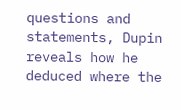questions and statements, Dupin reveals how he deduced where the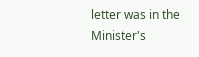letter was in the Minister's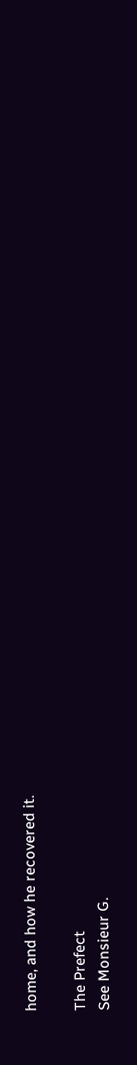home, and how he recovered it.

The Prefect
See Monsieur G.